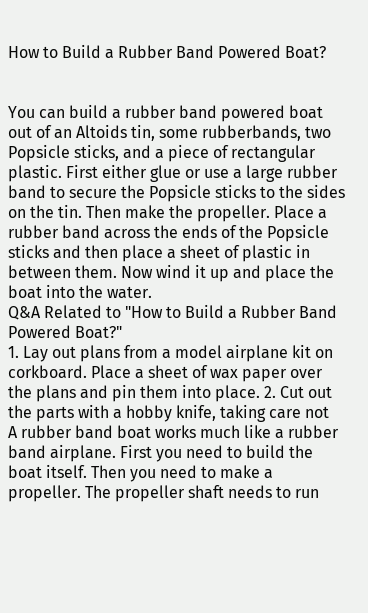How to Build a Rubber Band Powered Boat?


You can build a rubber band powered boat out of an Altoids tin, some rubberbands, two Popsicle sticks, and a piece of rectangular plastic. First either glue or use a large rubber band to secure the Popsicle sticks to the sides on the tin. Then make the propeller. Place a rubber band across the ends of the Popsicle sticks and then place a sheet of plastic in between them. Now wind it up and place the boat into the water.
Q&A Related to "How to Build a Rubber Band Powered Boat?"
1. Lay out plans from a model airplane kit on corkboard. Place a sheet of wax paper over the plans and pin them into place. 2. Cut out the parts with a hobby knife, taking care not
A rubber band boat works much like a rubber band airplane. First you need to build the boat itself. Then you need to make a propeller. The propeller shaft needs to run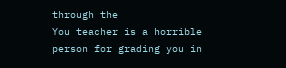through the
You teacher is a horrible person for grading you in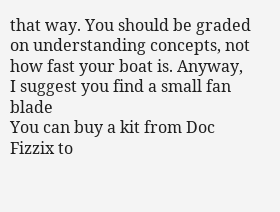that way. You should be graded on understanding concepts, not how fast your boat is. Anyway, I suggest you find a small fan blade
You can buy a kit from Doc Fizzix to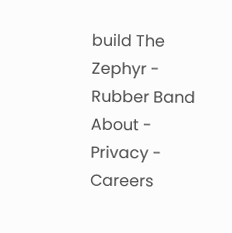build The Zephyr - Rubber Band
About -  Privacy -  Careers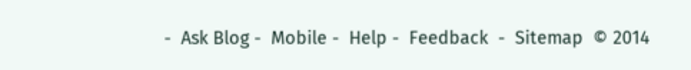-  Ask Blog -  Mobile -  Help -  Feedback  -  Sitemap  © 2014